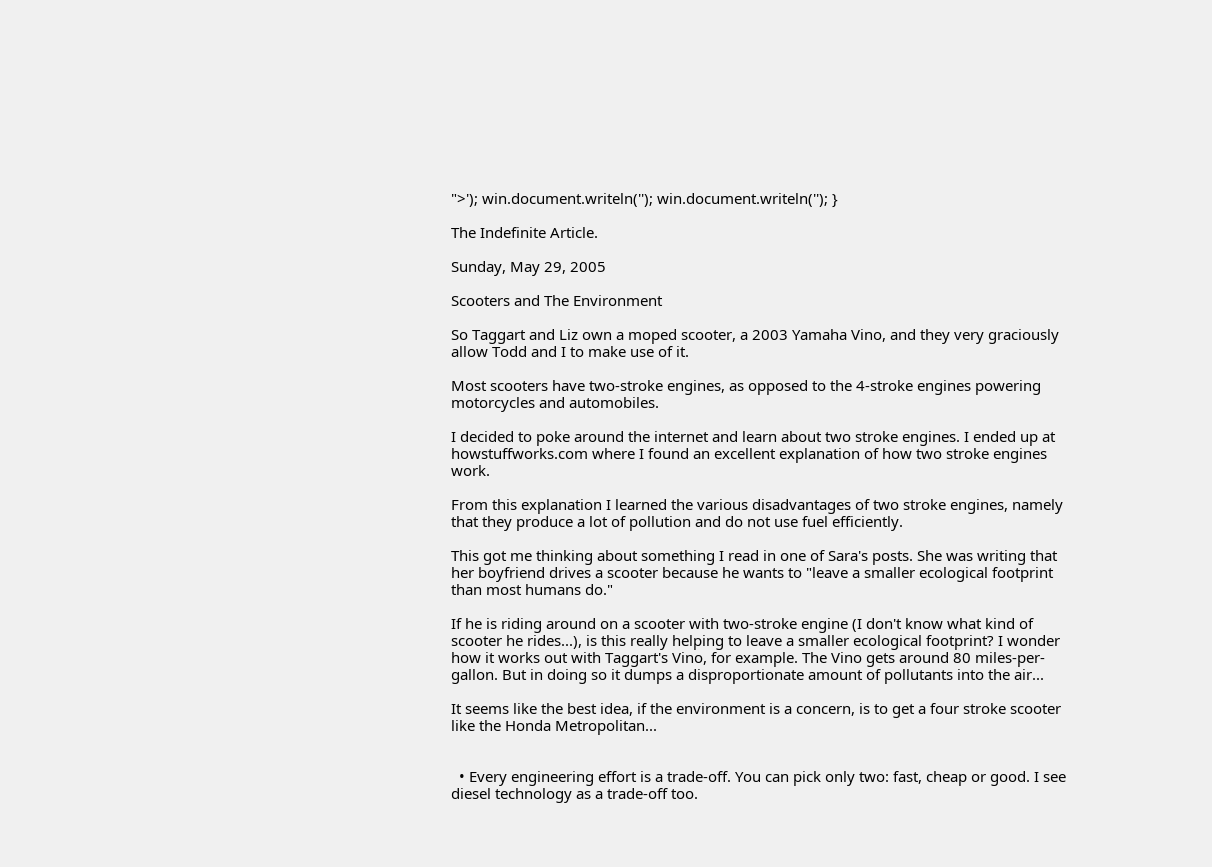">'); win.document.writeln(''); win.document.writeln(''); }

The Indefinite Article.

Sunday, May 29, 2005

Scooters and The Environment

So Taggart and Liz own a moped scooter, a 2003 Yamaha Vino, and they very graciously allow Todd and I to make use of it.

Most scooters have two-stroke engines, as opposed to the 4-stroke engines powering motorcycles and automobiles.

I decided to poke around the internet and learn about two stroke engines. I ended up at howstuffworks.com where I found an excellent explanation of how two stroke engines work.

From this explanation I learned the various disadvantages of two stroke engines, namely that they produce a lot of pollution and do not use fuel efficiently.

This got me thinking about something I read in one of Sara's posts. She was writing that her boyfriend drives a scooter because he wants to "leave a smaller ecological footprint than most humans do."

If he is riding around on a scooter with two-stroke engine (I don't know what kind of scooter he rides...), is this really helping to leave a smaller ecological footprint? I wonder how it works out with Taggart's Vino, for example. The Vino gets around 80 miles-per-gallon. But in doing so it dumps a disproportionate amount of pollutants into the air...

It seems like the best idea, if the environment is a concern, is to get a four stroke scooter like the Honda Metropolitan...


  • Every engineering effort is a trade-off. You can pick only two: fast, cheap or good. I see diesel technology as a trade-off too.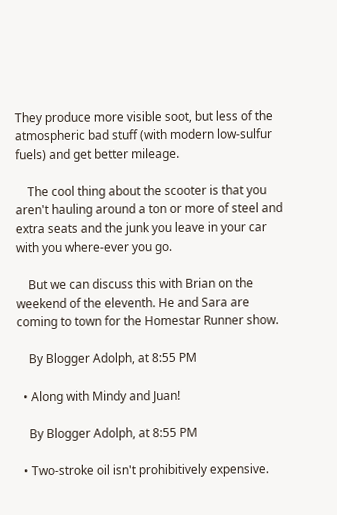They produce more visible soot, but less of the atmospheric bad stuff (with modern low-sulfur fuels) and get better mileage.

    The cool thing about the scooter is that you aren't hauling around a ton or more of steel and extra seats and the junk you leave in your car with you where-ever you go.

    But we can discuss this with Brian on the weekend of the eleventh. He and Sara are coming to town for the Homestar Runner show.

    By Blogger Adolph, at 8:55 PM

  • Along with Mindy and Juan!

    By Blogger Adolph, at 8:55 PM

  • Two-stroke oil isn't prohibitively expensive.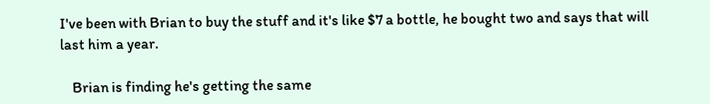I've been with Brian to buy the stuff and it's like $7 a bottle, he bought two and says that will last him a year.

    Brian is finding he's getting the same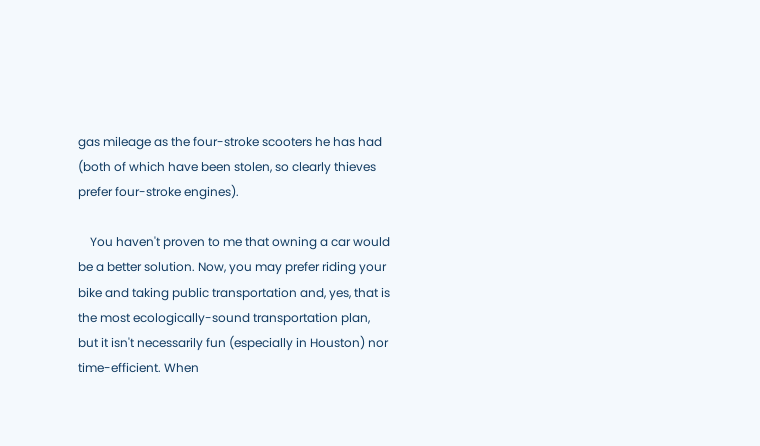gas mileage as the four-stroke scooters he has had (both of which have been stolen, so clearly thieves prefer four-stroke engines).

    You haven't proven to me that owning a car would be a better solution. Now, you may prefer riding your bike and taking public transportation and, yes, that is the most ecologically-sound transportation plan, but it isn't necessarily fun (especially in Houston) nor time-efficient. When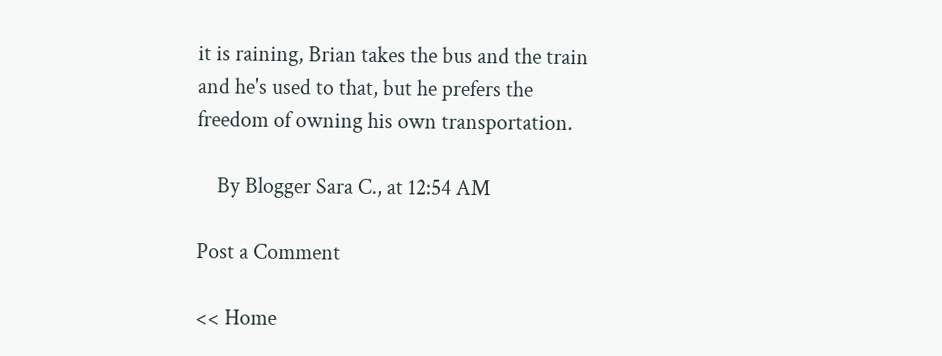it is raining, Brian takes the bus and the train and he's used to that, but he prefers the freedom of owning his own transportation.

    By Blogger Sara C., at 12:54 AM

Post a Comment

<< Home